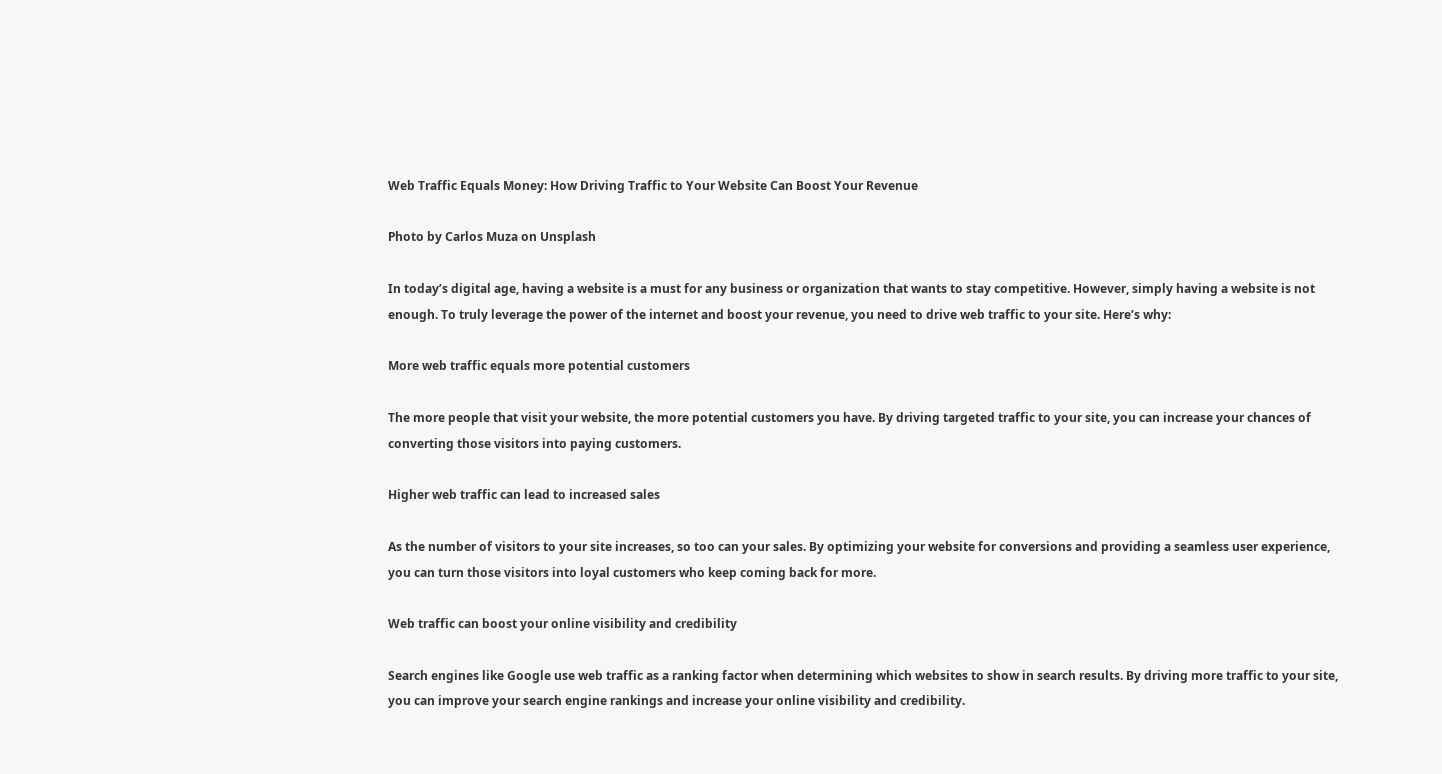Web Traffic Equals Money: How Driving Traffic to Your Website Can Boost Your Revenue

Photo by Carlos Muza on Unsplash

In today’s digital age, having a website is a must for any business or organization that wants to stay competitive. However, simply having a website is not enough. To truly leverage the power of the internet and boost your revenue, you need to drive web traffic to your site. Here’s why:

More web traffic equals more potential customers

The more people that visit your website, the more potential customers you have. By driving targeted traffic to your site, you can increase your chances of converting those visitors into paying customers.

Higher web traffic can lead to increased sales

As the number of visitors to your site increases, so too can your sales. By optimizing your website for conversions and providing a seamless user experience, you can turn those visitors into loyal customers who keep coming back for more.

Web traffic can boost your online visibility and credibility

Search engines like Google use web traffic as a ranking factor when determining which websites to show in search results. By driving more traffic to your site, you can improve your search engine rankings and increase your online visibility and credibility.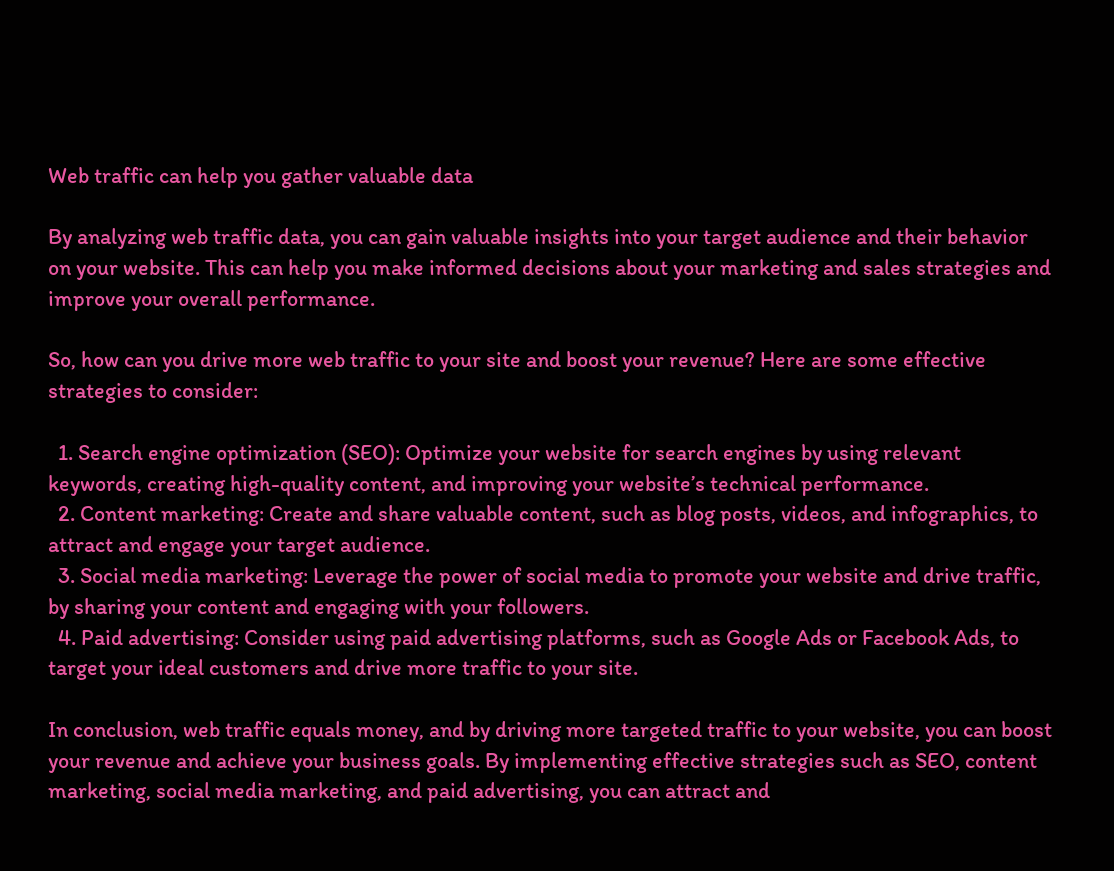Web traffic can help you gather valuable data

By analyzing web traffic data, you can gain valuable insights into your target audience and their behavior on your website. This can help you make informed decisions about your marketing and sales strategies and improve your overall performance.

So, how can you drive more web traffic to your site and boost your revenue? Here are some effective strategies to consider:

  1. Search engine optimization (SEO): Optimize your website for search engines by using relevant keywords, creating high-quality content, and improving your website’s technical performance.
  2. Content marketing: Create and share valuable content, such as blog posts, videos, and infographics, to attract and engage your target audience.
  3. Social media marketing: Leverage the power of social media to promote your website and drive traffic, by sharing your content and engaging with your followers.
  4. Paid advertising: Consider using paid advertising platforms, such as Google Ads or Facebook Ads, to target your ideal customers and drive more traffic to your site.

In conclusion, web traffic equals money, and by driving more targeted traffic to your website, you can boost your revenue and achieve your business goals. By implementing effective strategies such as SEO, content marketing, social media marketing, and paid advertising, you can attract and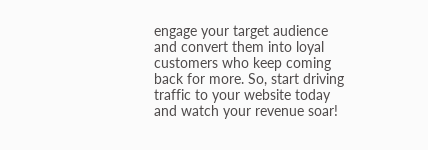engage your target audience and convert them into loyal customers who keep coming back for more. So, start driving traffic to your website today and watch your revenue soar!